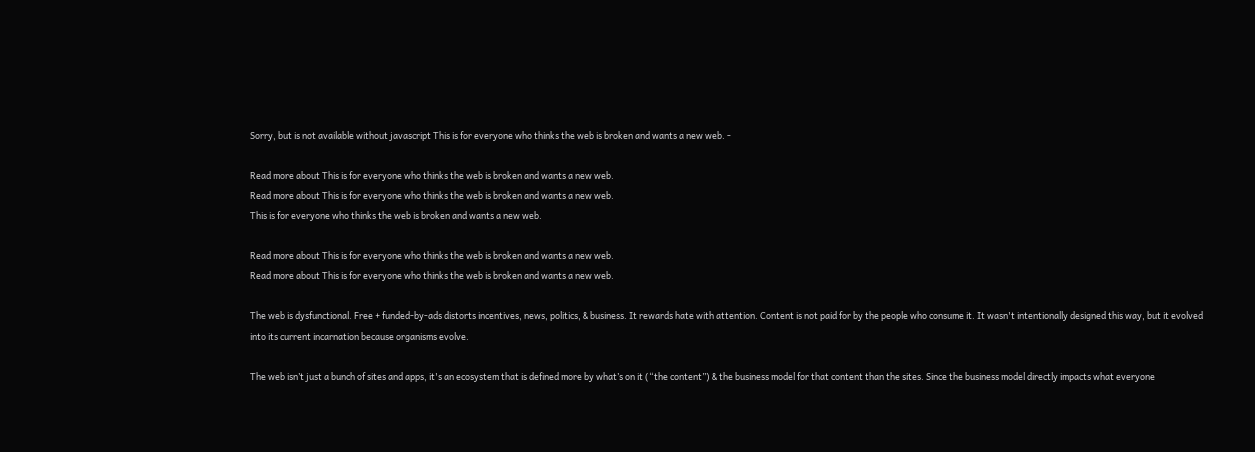Sorry, but is not available without javascript This is for everyone who thinks the web is broken and wants a new web. -

Read more about This is for everyone who thinks the web is broken and wants a new web.
Read more about This is for everyone who thinks the web is broken and wants a new web.
This is for everyone who thinks the web is broken and wants a new web.

Read more about This is for everyone who thinks the web is broken and wants a new web.
Read more about This is for everyone who thinks the web is broken and wants a new web.

The web is dysfunctional. Free + funded-by-ads distorts incentives, news, politics, & business. It rewards hate with attention. Content is not paid for by the people who consume it. It wasn't intentionally designed this way, but it evolved into its current incarnation because organisms evolve.

The web isn’t just a bunch of sites and apps, it's an ecosystem that is defined more by what’s on it (“the content”) & the business model for that content than the sites. Since the business model directly impacts what everyone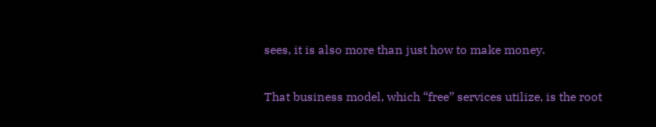sees, it is also more than just how to make money.

That business model, which “free” services utilize, is the root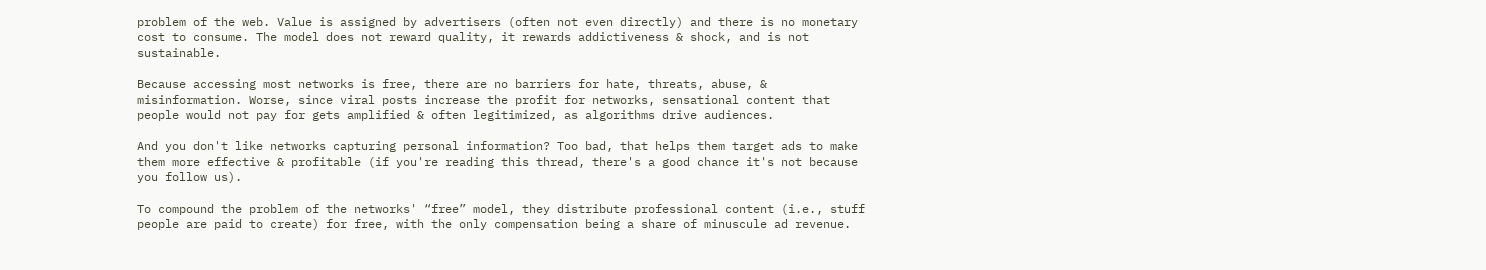problem of the web. Value is assigned by advertisers (often not even directly) and there is no monetary cost to consume. The model does not reward quality, it rewards addictiveness & shock, and is not sustainable.

Because accessing most networks is free, there are no barriers for hate, threats, abuse, & misinformation. Worse, since viral posts increase the profit for networks, sensational content that people would not pay for gets amplified & often legitimized, as algorithms drive audiences.

And you don't like networks capturing personal information? Too bad, that helps them target ads to make them more effective & profitable (if you're reading this thread, there's a good chance it's not because you follow us).

To compound the problem of the networks' “free” model, they distribute professional content (i.e., stuff people are paid to create) for free, with the only compensation being a share of minuscule ad revenue.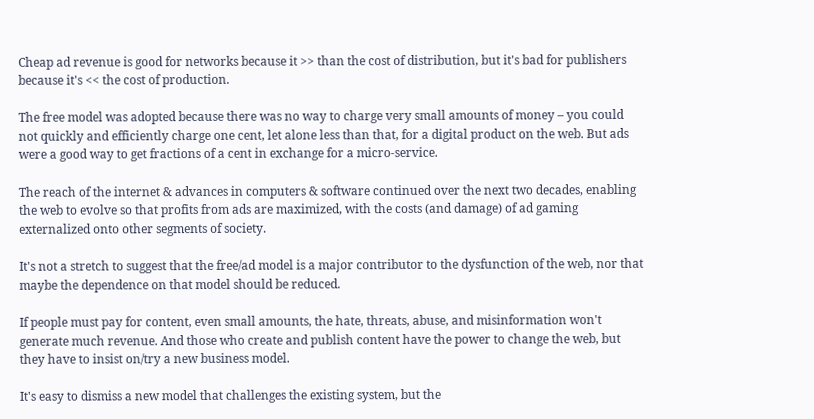Cheap ad revenue is good for networks because it >> than the cost of distribution, but it's bad for publishers because it's << the cost of production.

The free model was adopted because there was no way to charge very small amounts of money – you could not quickly and efficiently charge one cent, let alone less than that, for a digital product on the web. But ads were a good way to get fractions of a cent in exchange for a micro-service.

The reach of the internet & advances in computers & software continued over the next two decades, enabling the web to evolve so that profits from ads are maximized, with the costs (and damage) of ad gaming externalized onto other segments of society.

It's not a stretch to suggest that the free/ad model is a major contributor to the dysfunction of the web, nor that maybe the dependence on that model should be reduced.

If people must pay for content, even small amounts, the hate, threats, abuse, and misinformation won't generate much revenue. And those who create and publish content have the power to change the web, but they have to insist on/try a new business model.

It's easy to dismiss a new model that challenges the existing system, but the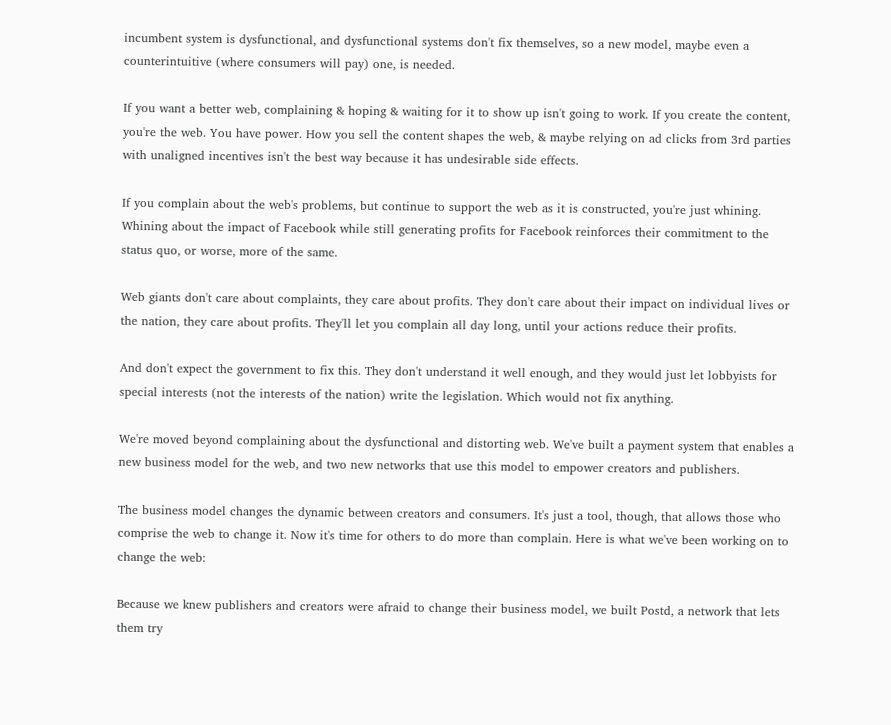incumbent system is dysfunctional, and dysfunctional systems don't fix themselves, so a new model, maybe even a counterintuitive (where consumers will pay) one, is needed.

If you want a better web, complaining & hoping & waiting for it to show up isn't going to work. If you create the content, you're the web. You have power. How you sell the content shapes the web, & maybe relying on ad clicks from 3rd parties with unaligned incentives isn't the best way because it has undesirable side effects.

If you complain about the web's problems, but continue to support the web as it is constructed, you're just whining. Whining about the impact of Facebook while still generating profits for Facebook reinforces their commitment to the status quo, or worse, more of the same.

Web giants don't care about complaints, they care about profits. They don't care about their impact on individual lives or the nation, they care about profits. They'll let you complain all day long, until your actions reduce their profits.

And don't expect the government to fix this. They don't understand it well enough, and they would just let lobbyists for special interests (not the interests of the nation) write the legislation. Which would not fix anything.

We're moved beyond complaining about the dysfunctional and distorting web. We've built a payment system that enables a new business model for the web, and two new networks that use this model to empower creators and publishers.

The business model changes the dynamic between creators and consumers. It's just a tool, though, that allows those who comprise the web to change it. Now it's time for others to do more than complain. Here is what we've been working on to change the web:

Because we knew publishers and creators were afraid to change their business model, we built Postd, a network that lets them try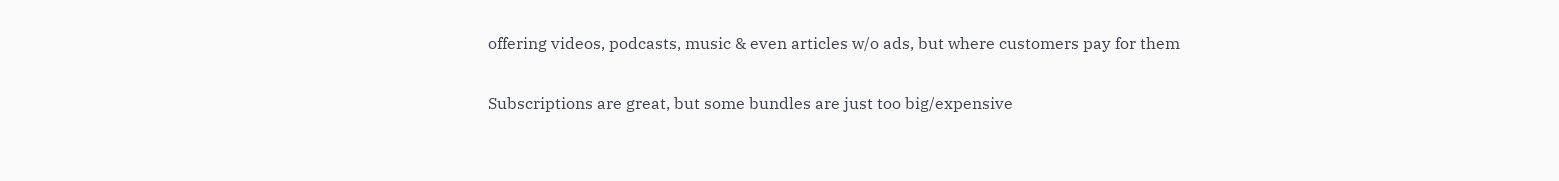offering videos, podcasts, music & even articles w/o ads, but where customers pay for them

Subscriptions are great, but some bundles are just too big/expensive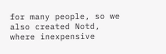for many people, so we also created Notd, where inexpensive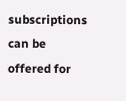subscriptions can be offered for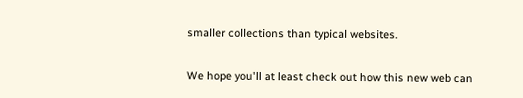smaller collections than typical websites.

We hope you'll at least check out how this new web can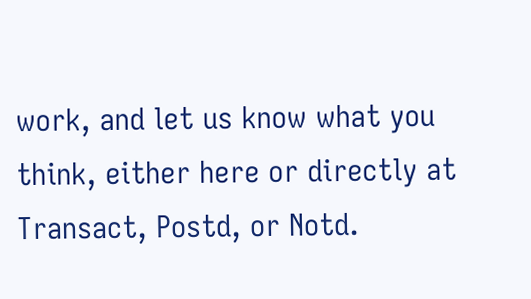work, and let us know what you think, either here or directly at Transact, Postd, or Notd.